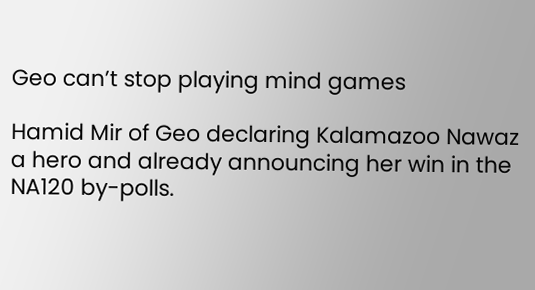Geo can’t stop playing mind games

Hamid Mir of Geo declaring Kalamazoo Nawaz a hero and already announcing her win in the NA120 by-polls.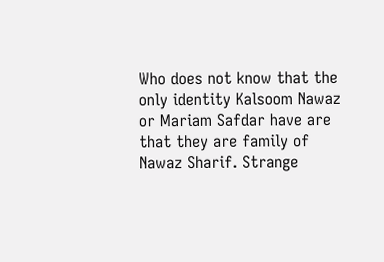Who does not know that the only identity Kalsoom Nawaz or Mariam Safdar have are that they are family of Nawaz Sharif. Strange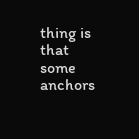thing is that some anchors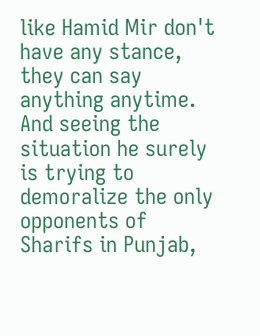like Hamid Mir don't have any stance, they can say anything anytime. And seeing the situation he surely is trying to demoralize the only opponents of Sharifs in Punjab,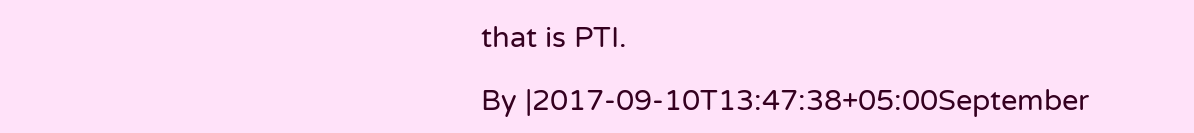that is PTI.

By |2017-09-10T13:47:38+05:00September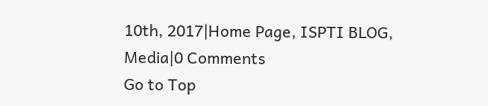10th, 2017|Home Page, ISPTI BLOG, Media|0 Comments
Go to Top